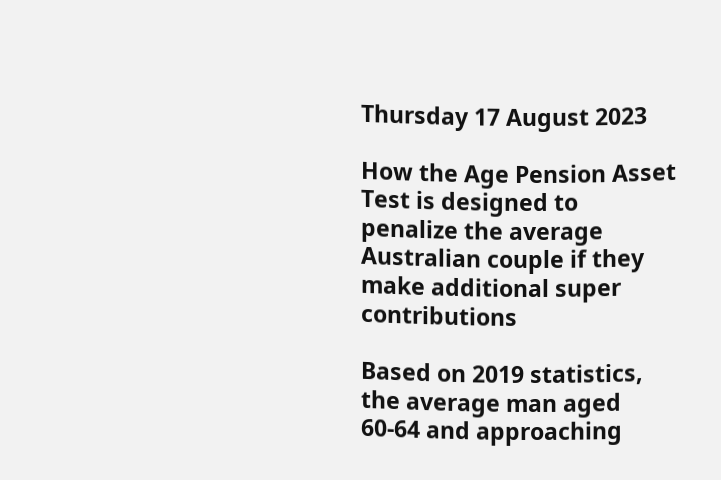Thursday 17 August 2023

How the Age Pension Asset Test is designed to penalize the average Australian couple if they make additional super contributions

Based on 2019 statistics, the average man aged 60-64 and approaching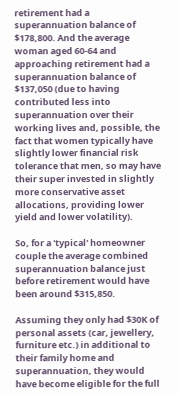retirement had a superannuation balance of $178,800. And the average woman aged 60-64 and approaching retirement had a superannuation balance of $137,050 (due to having contributed less into superannuation over their working lives and, possible, the fact that women typically have slightly lower financial risk tolerance that men, so may have their super invested in slightly more conservative asset allocations, providing lower yield and lower volatility).

So, for a 'typical' homeowner couple the average combined superannuation balance just before retirement would have been around $315,850.

Assuming they only had $30K of personal assets (car, jewellery, furniture etc.) in additional to their family home and superannuation, they would have become eligible for the full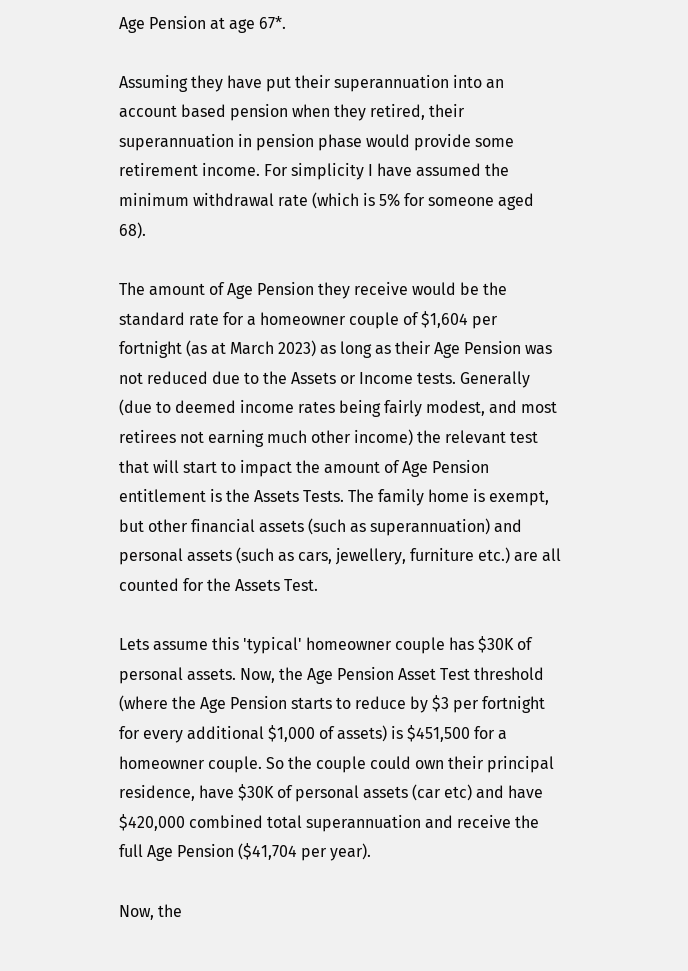Age Pension at age 67*.

Assuming they have put their superannuation into an account based pension when they retired, their superannuation in pension phase would provide some retirement income. For simplicity I have assumed the minimum withdrawal rate (which is 5% for someone aged 68).

The amount of Age Pension they receive would be the standard rate for a homeowner couple of $1,604 per fortnight (as at March 2023) as long as their Age Pension was not reduced due to the Assets or Income tests. Generally (due to deemed income rates being fairly modest, and most retirees not earning much other income) the relevant test that will start to impact the amount of Age Pension entitlement is the Assets Tests. The family home is exempt, but other financial assets (such as superannuation) and personal assets (such as cars, jewellery, furniture etc.) are all counted for the Assets Test.

Lets assume this 'typical' homeowner couple has $30K of personal assets. Now, the Age Pension Asset Test threshold (where the Age Pension starts to reduce by $3 per fortnight for every additional $1,000 of assets) is $451,500 for a homeowner couple. So the couple could own their principal residence, have $30K of personal assets (car etc) and have $420,000 combined total superannuation and receive the full Age Pension ($41,704 per year).

Now, the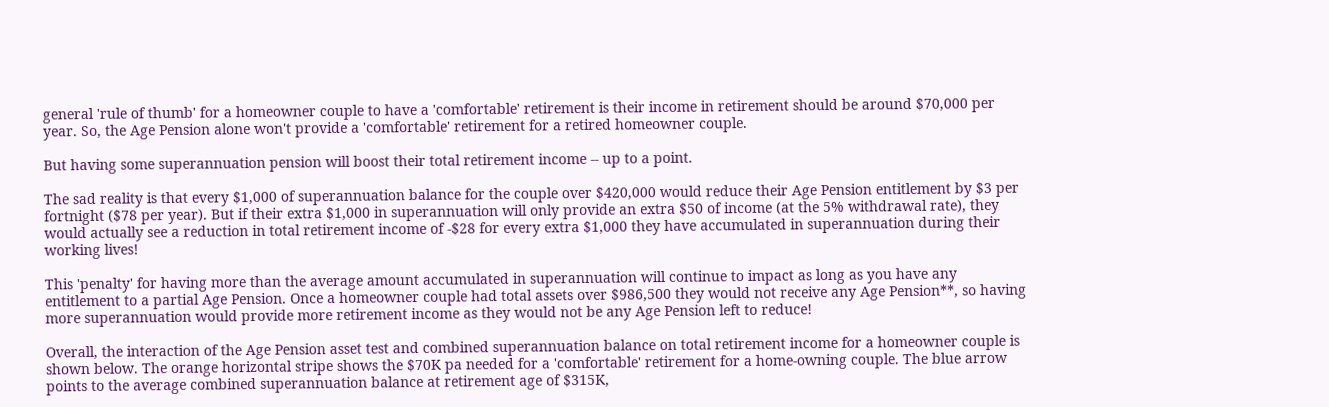general 'rule of thumb' for a homeowner couple to have a 'comfortable' retirement is their income in retirement should be around $70,000 per year. So, the Age Pension alone won't provide a 'comfortable' retirement for a retired homeowner couple.

But having some superannuation pension will boost their total retirement income -- up to a point.

The sad reality is that every $1,000 of superannuation balance for the couple over $420,000 would reduce their Age Pension entitlement by $3 per fortnight ($78 per year). But if their extra $1,000 in superannuation will only provide an extra $50 of income (at the 5% withdrawal rate), they would actually see a reduction in total retirement income of -$28 for every extra $1,000 they have accumulated in superannuation during their working lives!

This 'penalty' for having more than the average amount accumulated in superannuation will continue to impact as long as you have any entitlement to a partial Age Pension. Once a homeowner couple had total assets over $986,500 they would not receive any Age Pension**, so having more superannuation would provide more retirement income as they would not be any Age Pension left to reduce!

Overall, the interaction of the Age Pension asset test and combined superannuation balance on total retirement income for a homeowner couple is shown below. The orange horizontal stripe shows the $70K pa needed for a 'comfortable' retirement for a home-owning couple. The blue arrow points to the average combined superannuation balance at retirement age of $315K,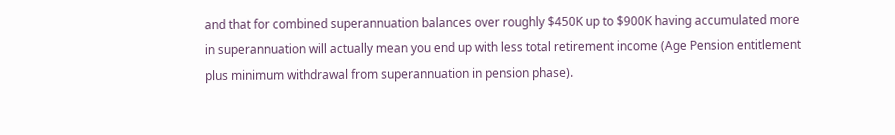and that for combined superannuation balances over roughly $450K up to $900K having accumulated more in superannuation will actually mean you end up with less total retirement income (Age Pension entitlement plus minimum withdrawal from superannuation in pension phase).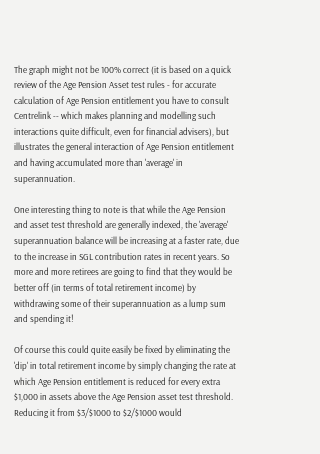The graph might not be 100% correct (it is based on a quick review of the Age Pension Asset test rules - for accurate calculation of Age Pension entitlement you have to consult Centrelink -- which makes planning and modelling such interactions quite difficult, even for financial advisers), but illustrates the general interaction of Age Pension entitlement and having accumulated more than 'average' in superannuation.

One interesting thing to note is that while the Age Pension and asset test threshold are generally indexed, the 'average' superannuation balance will be increasing at a faster rate, due to the increase in SGL contribution rates in recent years. So more and more retirees are going to find that they would be better off (in terms of total retirement income) by withdrawing some of their superannuation as a lump sum and spending it!

Of course this could quite easily be fixed by eliminating the 'dip' in total retirement income by simply changing the rate at which Age Pension entitlement is reduced for every extra $1,000 in assets above the Age Pension asset test threshold. Reducing it from $3/$1000 to $2/$1000 would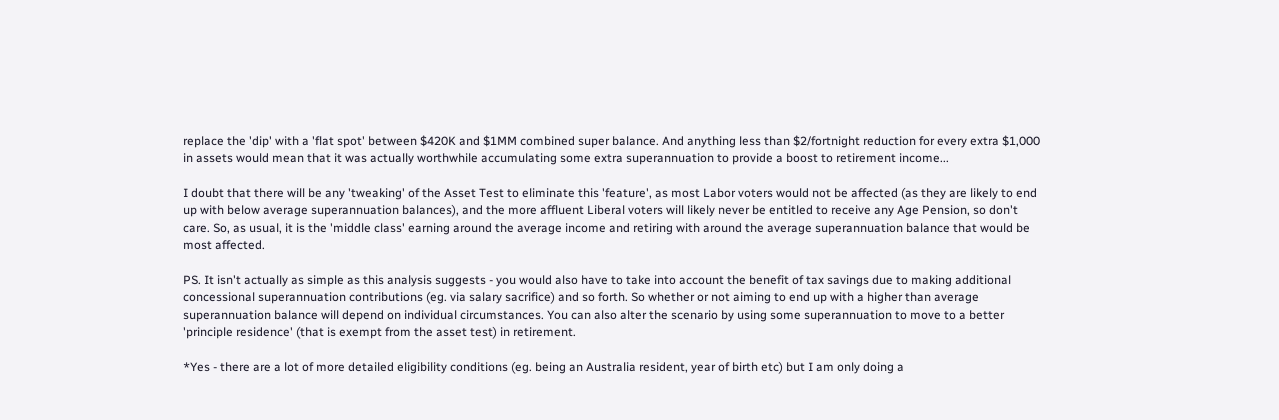replace the 'dip' with a 'flat spot' between $420K and $1MM combined super balance. And anything less than $2/fortnight reduction for every extra $1,000 in assets would mean that it was actually worthwhile accumulating some extra superannuation to provide a boost to retirement income...

I doubt that there will be any 'tweaking' of the Asset Test to eliminate this 'feature', as most Labor voters would not be affected (as they are likely to end up with below average superannuation balances), and the more affluent Liberal voters will likely never be entitled to receive any Age Pension, so don't care. So, as usual, it is the 'middle class' earning around the average income and retiring with around the average superannuation balance that would be most affected.

PS. It isn't actually as simple as this analysis suggests - you would also have to take into account the benefit of tax savings due to making additional concessional superannuation contributions (eg. via salary sacrifice) and so forth. So whether or not aiming to end up with a higher than average superannuation balance will depend on individual circumstances. You can also alter the scenario by using some superannuation to move to a better 'principle residence' (that is exempt from the asset test) in retirement.

*Yes - there are a lot of more detailed eligibility conditions (eg. being an Australia resident, year of birth etc) but I am only doing a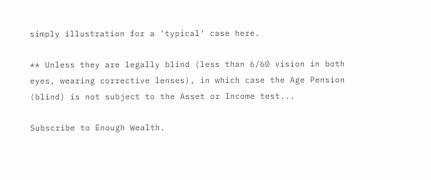simply illustration for a 'typical' case here.

** Unless they are legally blind (less than 6/60 vision in both eyes, wearing corrective lenses), in which case the Age Pension (blind) is not subject to the Asset or Income test...

Subscribe to Enough Wealth.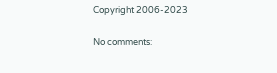Copyright 2006-2023

No comments: